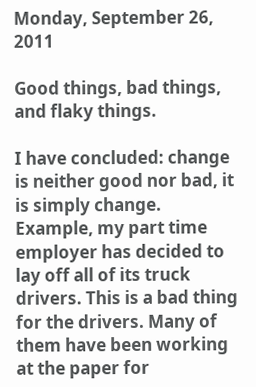Monday, September 26, 2011

Good things, bad things, and flaky things.

I have concluded: change is neither good nor bad, it is simply change.
Example, my part time employer has decided to lay off all of its truck drivers. This is a bad thing for the drivers. Many of them have been working at the paper for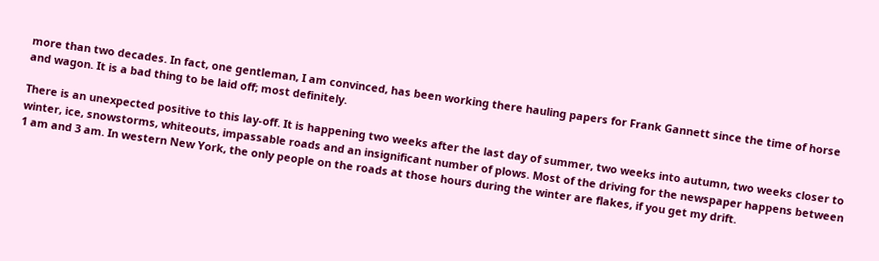more than two decades. In fact, one gentleman, I am convinced, has been working there hauling papers for Frank Gannett since the time of horse and wagon. It is a bad thing to be laid off; most definitely.

There is an unexpected positive to this lay-off. It is happening two weeks after the last day of summer, two weeks into autumn, two weeks closer to winter, ice, snowstorms, whiteouts, impassable roads and an insignificant number of plows. Most of the driving for the newspaper happens between 1 am and 3 am. In western New York, the only people on the roads at those hours during the winter are flakes, if you get my drift.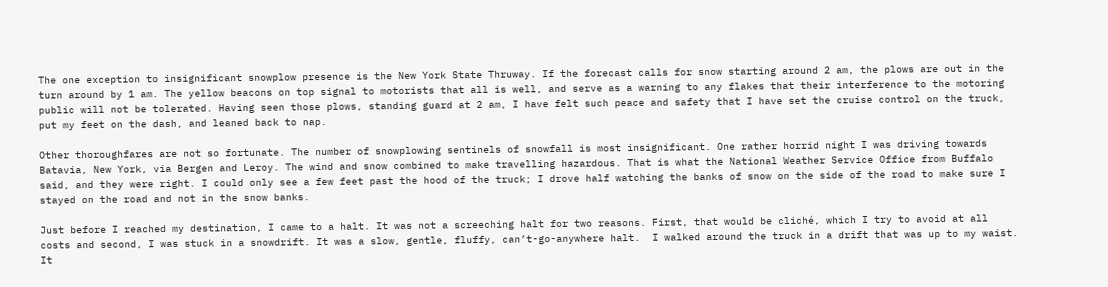The one exception to insignificant snowplow presence is the New York State Thruway. If the forecast calls for snow starting around 2 am, the plows are out in the turn around by 1 am. The yellow beacons on top signal to motorists that all is well, and serve as a warning to any flakes that their interference to the motoring public will not be tolerated. Having seen those plows, standing guard at 2 am, I have felt such peace and safety that I have set the cruise control on the truck, put my feet on the dash, and leaned back to nap.

Other thoroughfares are not so fortunate. The number of snowplowing sentinels of snowfall is most insignificant. One rather horrid night I was driving towards Batavia, New York, via Bergen and Leroy. The wind and snow combined to make travelling hazardous. That is what the National Weather Service Office from Buffalo said, and they were right. I could only see a few feet past the hood of the truck; I drove half watching the banks of snow on the side of the road to make sure I stayed on the road and not in the snow banks.

Just before I reached my destination, I came to a halt. It was not a screeching halt for two reasons. First, that would be cliché, which I try to avoid at all costs and second, I was stuck in a snowdrift. It was a slow, gentle, fluffy, can’t-go-anywhere halt.  I walked around the truck in a drift that was up to my waist. It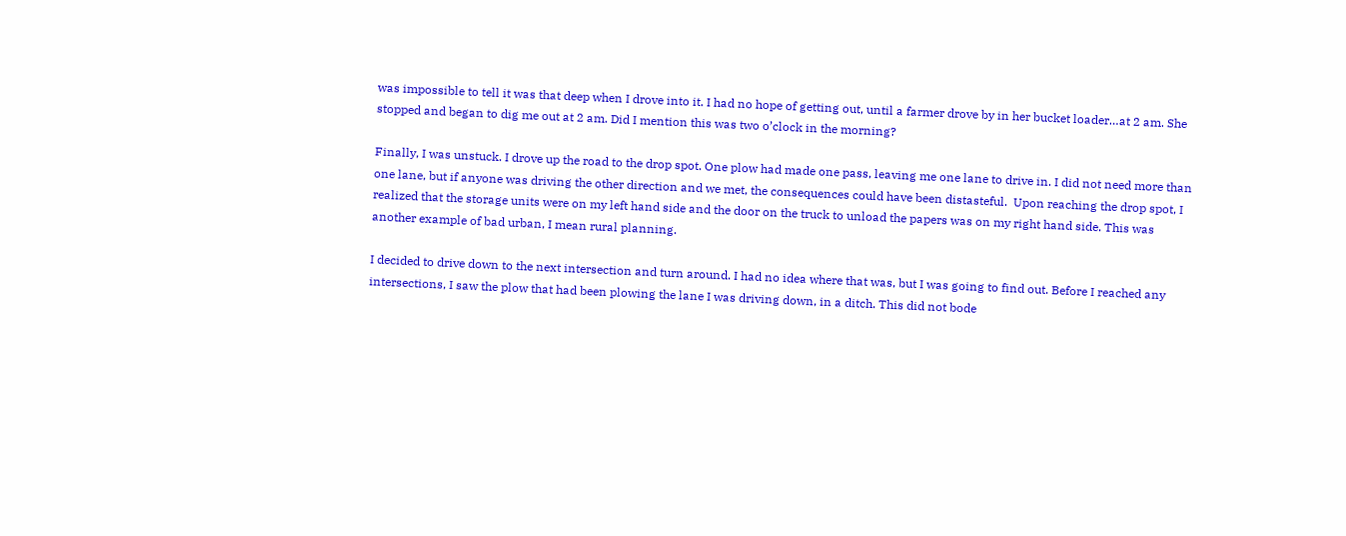was impossible to tell it was that deep when I drove into it. I had no hope of getting out, until a farmer drove by in her bucket loader…at 2 am. She stopped and began to dig me out at 2 am. Did I mention this was two o’clock in the morning?

Finally, I was unstuck. I drove up the road to the drop spot. One plow had made one pass, leaving me one lane to drive in. I did not need more than one lane, but if anyone was driving the other direction and we met, the consequences could have been distasteful.  Upon reaching the drop spot, I realized that the storage units were on my left hand side and the door on the truck to unload the papers was on my right hand side. This was another example of bad urban, I mean rural planning.

I decided to drive down to the next intersection and turn around. I had no idea where that was, but I was going to find out. Before I reached any intersections, I saw the plow that had been plowing the lane I was driving down, in a ditch. This did not bode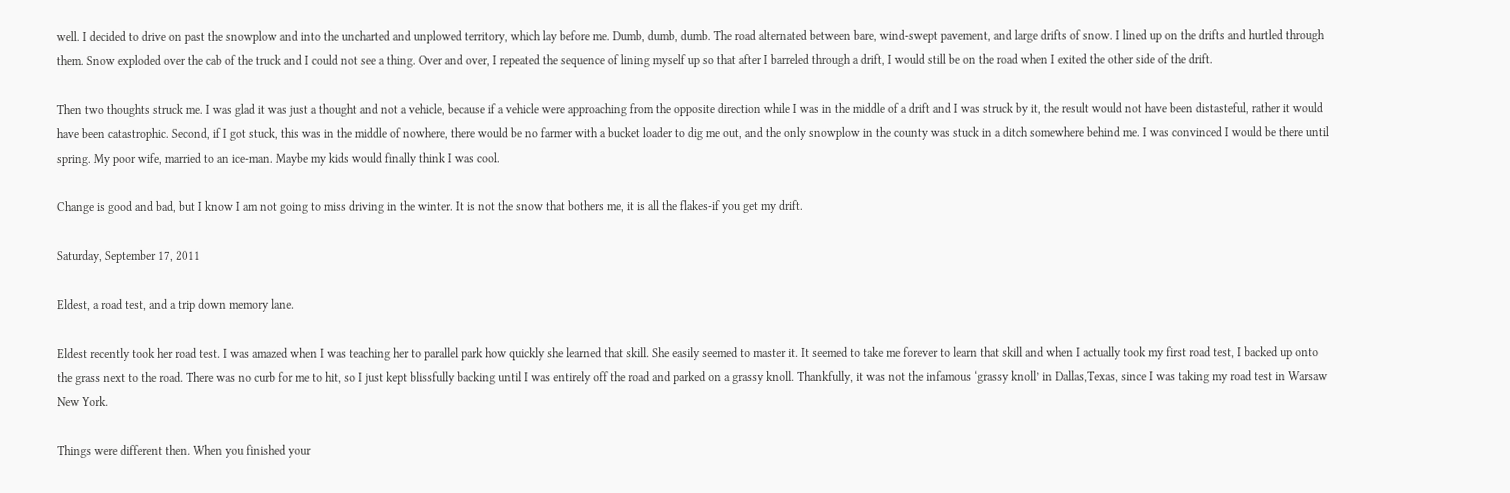well. I decided to drive on past the snowplow and into the uncharted and unplowed territory, which lay before me. Dumb, dumb, dumb. The road alternated between bare, wind-swept pavement, and large drifts of snow. I lined up on the drifts and hurtled through them. Snow exploded over the cab of the truck and I could not see a thing. Over and over, I repeated the sequence of lining myself up so that after I barreled through a drift, I would still be on the road when I exited the other side of the drift.

Then two thoughts struck me. I was glad it was just a thought and not a vehicle, because if a vehicle were approaching from the opposite direction while I was in the middle of a drift and I was struck by it, the result would not have been distasteful, rather it would have been catastrophic. Second, if I got stuck, this was in the middle of nowhere, there would be no farmer with a bucket loader to dig me out, and the only snowplow in the county was stuck in a ditch somewhere behind me. I was convinced I would be there until spring. My poor wife, married to an ice-man. Maybe my kids would finally think I was cool.

Change is good and bad, but I know I am not going to miss driving in the winter. It is not the snow that bothers me, it is all the flakes-if you get my drift.

Saturday, September 17, 2011

Eldest, a road test, and a trip down memory lane.

Eldest recently took her road test. I was amazed when I was teaching her to parallel park how quickly she learned that skill. She easily seemed to master it. It seemed to take me forever to learn that skill and when I actually took my first road test, I backed up onto the grass next to the road. There was no curb for me to hit, so I just kept blissfully backing until I was entirely off the road and parked on a grassy knoll. Thankfully, it was not the infamous ‘grassy knoll’ in Dallas,Texas, since I was taking my road test in Warsaw New York.

Things were different then. When you finished your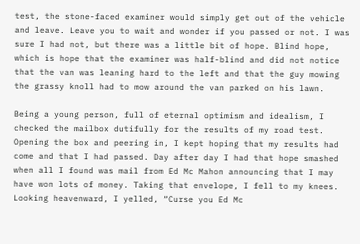test, the stone-faced examiner would simply get out of the vehicle and leave. Leave you to wait and wonder if you passed or not. I was sure I had not, but there was a little bit of hope. Blind hope, which is hope that the examiner was half-blind and did not notice that the van was leaning hard to the left and that the guy mowing the grassy knoll had to mow around the van parked on his lawn.

Being a young person, full of eternal optimism and idealism, I checked the mailbox dutifully for the results of my road test. Opening the box and peering in, I kept hoping that my results had come and that I had passed. Day after day I had that hope smashed when all I found was mail from Ed Mc Mahon announcing that I may have won lots of money. Taking that envelope, I fell to my knees. Looking heavenward, I yelled, “Curse you Ed Mc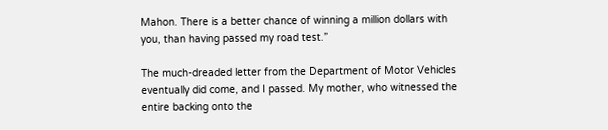Mahon. There is a better chance of winning a million dollars with you, than having passed my road test.”

The much-dreaded letter from the Department of Motor Vehicles eventually did come, and I passed. My mother, who witnessed the entire backing onto the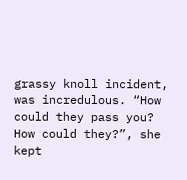grassy knoll incident, was incredulous. “How could they pass you? How could they?”, she kept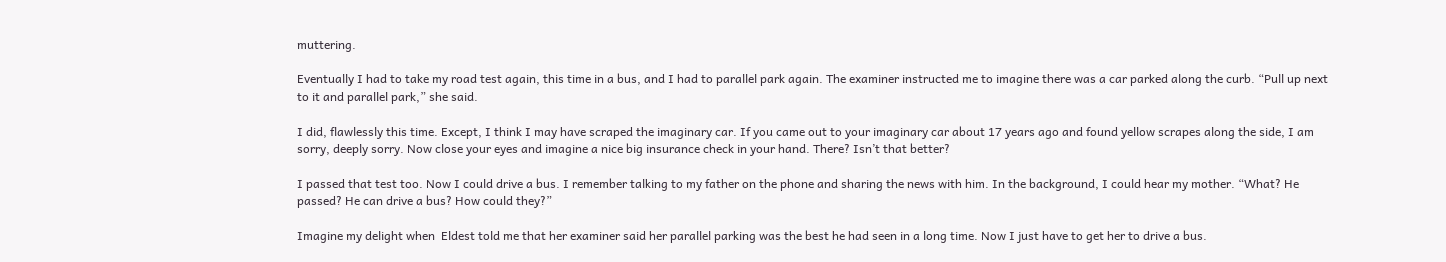muttering.

Eventually I had to take my road test again, this time in a bus, and I had to parallel park again. The examiner instructed me to imagine there was a car parked along the curb. “Pull up next to it and parallel park,” she said.

I did, flawlessly this time. Except, I think I may have scraped the imaginary car. If you came out to your imaginary car about 17 years ago and found yellow scrapes along the side, I am sorry, deeply sorry. Now close your eyes and imagine a nice big insurance check in your hand. There? Isn’t that better?

I passed that test too. Now I could drive a bus. I remember talking to my father on the phone and sharing the news with him. In the background, I could hear my mother. “What? He passed? He can drive a bus? How could they?”

Imagine my delight when  Eldest told me that her examiner said her parallel parking was the best he had seen in a long time. Now I just have to get her to drive a bus.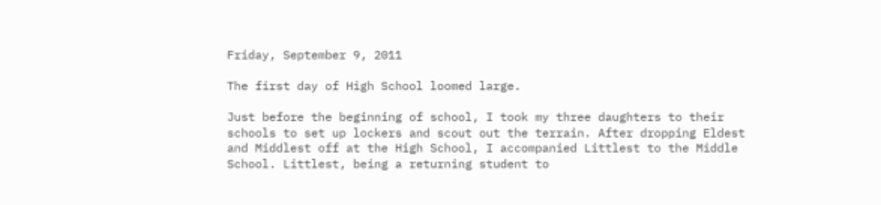Friday, September 9, 2011

The first day of High School loomed large.

Just before the beginning of school, I took my three daughters to their schools to set up lockers and scout out the terrain. After dropping Eldest and Middlest off at the High School, I accompanied Littlest to the Middle School. Littlest, being a returning student to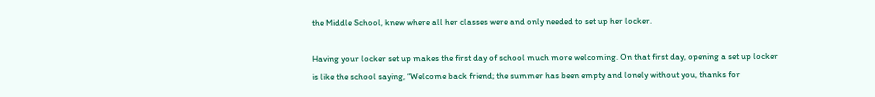the Middle School, knew where all her classes were and only needed to set up her locker.

Having your locker set up makes the first day of school much more welcoming. On that first day, opening a set up locker is like the school saying, “Welcome back friend; the summer has been empty and lonely without you, thanks for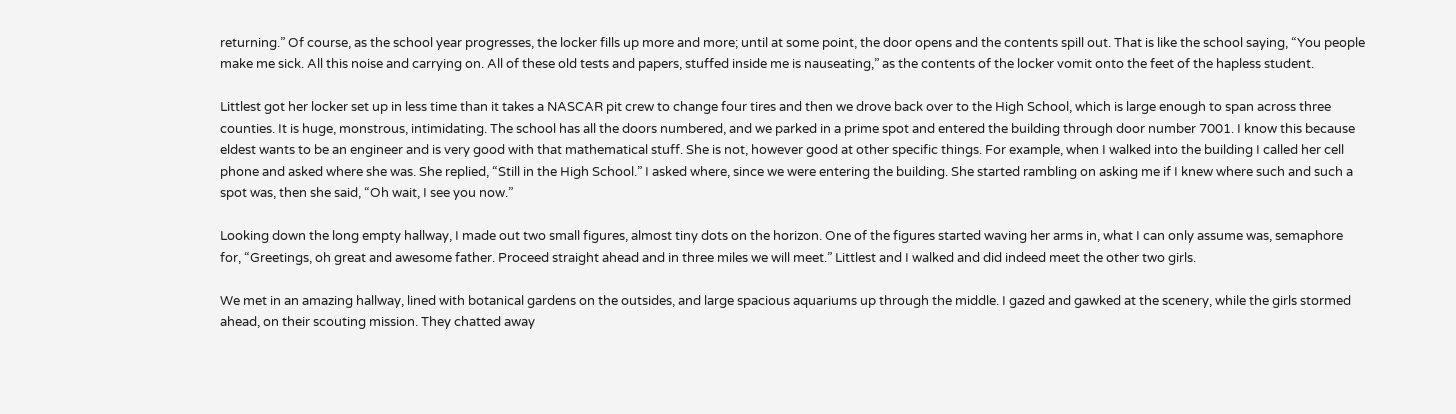returning.” Of course, as the school year progresses, the locker fills up more and more; until at some point, the door opens and the contents spill out. That is like the school saying, “You people make me sick. All this noise and carrying on. All of these old tests and papers, stuffed inside me is nauseating,” as the contents of the locker vomit onto the feet of the hapless student.

Littlest got her locker set up in less time than it takes a NASCAR pit crew to change four tires and then we drove back over to the High School, which is large enough to span across three counties. It is huge, monstrous, intimidating. The school has all the doors numbered, and we parked in a prime spot and entered the building through door number 7001. I know this because eldest wants to be an engineer and is very good with that mathematical stuff. She is not, however good at other specific things. For example, when I walked into the building I called her cell phone and asked where she was. She replied, “Still in the High School.” I asked where, since we were entering the building. She started rambling on asking me if I knew where such and such a spot was, then she said, “Oh wait, I see you now.”

Looking down the long empty hallway, I made out two small figures, almost tiny dots on the horizon. One of the figures started waving her arms in, what I can only assume was, semaphore for, “Greetings, oh great and awesome father. Proceed straight ahead and in three miles we will meet.” Littlest and I walked and did indeed meet the other two girls.

We met in an amazing hallway, lined with botanical gardens on the outsides, and large spacious aquariums up through the middle. I gazed and gawked at the scenery, while the girls stormed ahead, on their scouting mission. They chatted away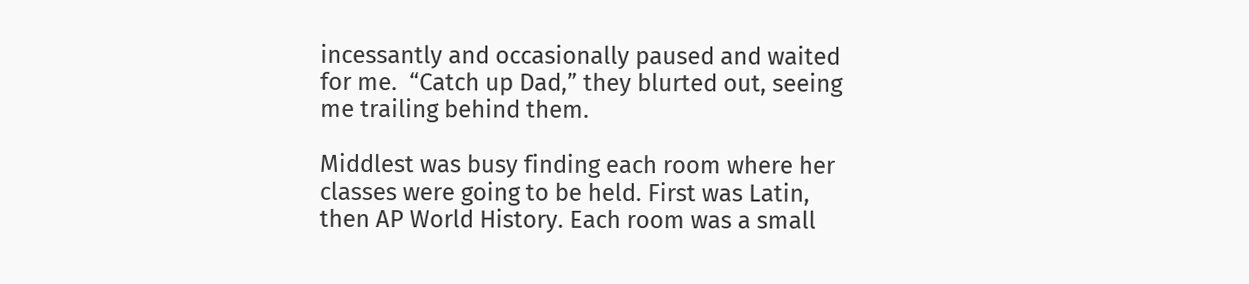incessantly and occasionally paused and waited for me.  “Catch up Dad,” they blurted out, seeing me trailing behind them.

Middlest was busy finding each room where her classes were going to be held. First was Latin, then AP World History. Each room was a small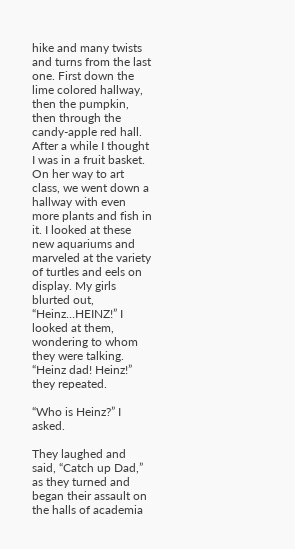hike and many twists and turns from the last one. First down the lime colored hallway, then the pumpkin, then through the candy-apple red hall. After a while I thought I was in a fruit basket. On her way to art class, we went down a hallway with even more plants and fish in it. I looked at these new aquariums and marveled at the variety of turtles and eels on display. My girls blurted out, “Heinz…HEINZ!” I looked at them, wondering to whom they were talking. “Heinz dad! Heinz!” they repeated.

“Who is Heinz?” I asked.

They laughed and said, “Catch up Dad,” as they turned and began their assault on the halls of academia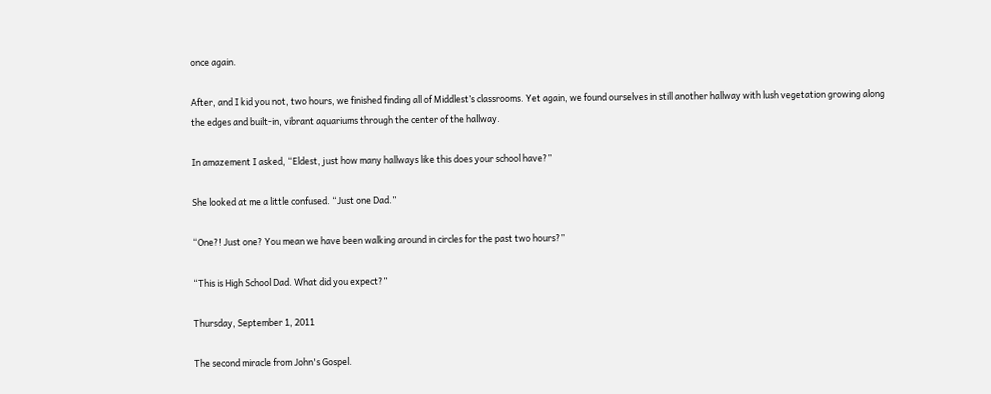once again.

After, and I kid you not, two hours, we finished finding all of Middlest’s classrooms. Yet again, we found ourselves in still another hallway with lush vegetation growing along the edges and built-in, vibrant aquariums through the center of the hallway.

In amazement I asked, “Eldest, just how many hallways like this does your school have?”

She looked at me a little confused. “Just one Dad.”

“One?! Just one? You mean we have been walking around in circles for the past two hours?”

“This is High School Dad. What did you expect?”

Thursday, September 1, 2011

The second miracle from John's Gospel.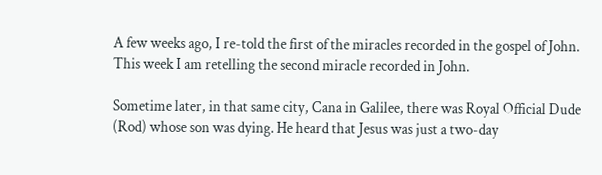A few weeks ago, I re-told the first of the miracles recorded in the gospel of John. This week I am retelling the second miracle recorded in John.

Sometime later, in that same city, Cana in Galilee, there was Royal Official Dude (Rod) whose son was dying. He heard that Jesus was just a two-day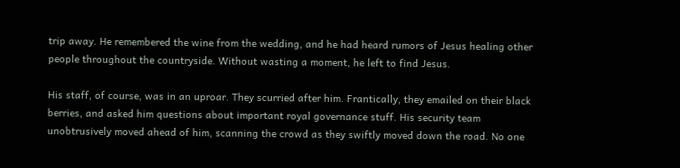trip away. He remembered the wine from the wedding, and he had heard rumors of Jesus healing other people throughout the countryside. Without wasting a moment, he left to find Jesus.

His staff, of course, was in an uproar. They scurried after him. Frantically, they emailed on their black berries, and asked him questions about important royal governance stuff. His security team unobtrusively moved ahead of him, scanning the crowd as they swiftly moved down the road. No one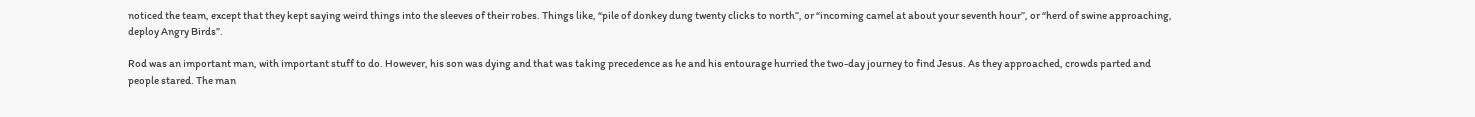noticed the team, except that they kept saying weird things into the sleeves of their robes. Things like, “pile of donkey dung twenty clicks to north”, or “incoming camel at about your seventh hour”, or “herd of swine approaching, deploy Angry Birds”.

Rod was an important man, with important stuff to do. However, his son was dying and that was taking precedence as he and his entourage hurried the two-day journey to find Jesus. As they approached, crowds parted and people stared. The man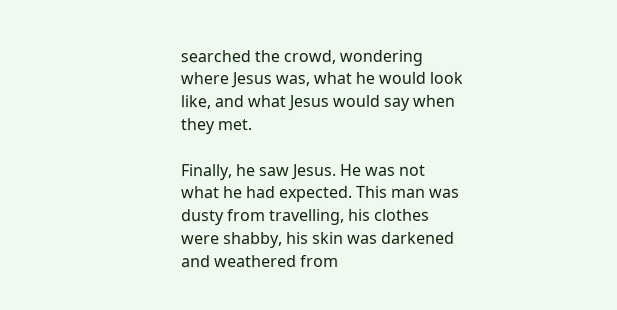searched the crowd, wondering where Jesus was, what he would look like, and what Jesus would say when they met.

Finally, he saw Jesus. He was not what he had expected. This man was dusty from travelling, his clothes were shabby, his skin was darkened and weathered from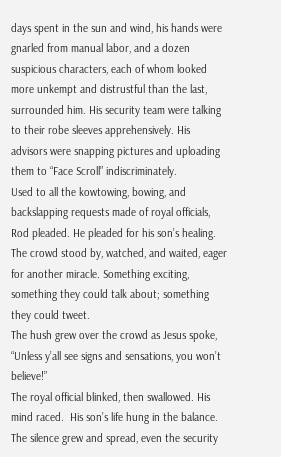days spent in the sun and wind, his hands were gnarled from manual labor, and a dozen suspicious characters, each of whom looked more unkempt and distrustful than the last, surrounded him. His security team were talking to their robe sleeves apprehensively. His advisors were snapping pictures and uploading them to “Face Scroll” indiscriminately.
Used to all the kowtowing, bowing, and backslapping requests made of royal officials, Rod pleaded. He pleaded for his son’s healing. The crowd stood by, watched, and waited, eager for another miracle. Something exciting, something they could talk about; something they could tweet.
The hush grew over the crowd as Jesus spoke, “Unless y’all see signs and sensations, you won’t believe!”
The royal official blinked, then swallowed. His mind raced.  His son’s life hung in the balance. The silence grew and spread, even the security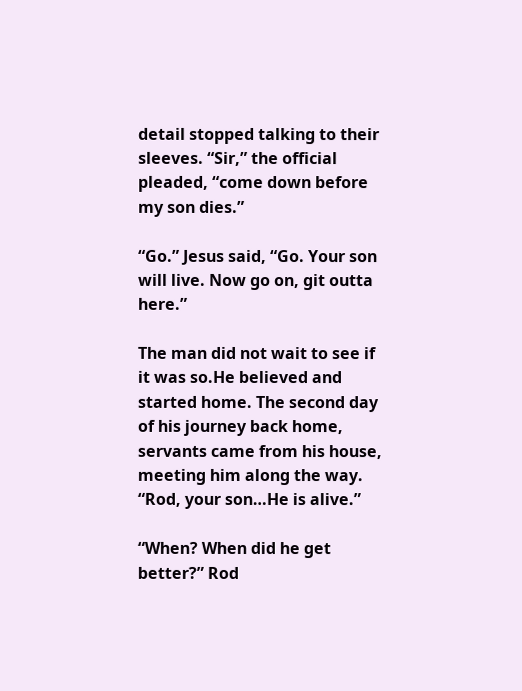detail stopped talking to their sleeves. “Sir,” the official pleaded, “come down before my son dies.”

“Go.” Jesus said, “Go. Your son will live. Now go on, git outta here.”

The man did not wait to see if it was so.He believed and started home. The second day of his journey back home, servants came from his house, meeting him along the way. “Rod, your son…He is alive.”

“When? When did he get better?” Rod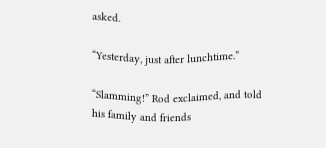asked.

“Yesterday, just after lunchtime.”

“Slamming!” Rod exclaimed, and told his family and friends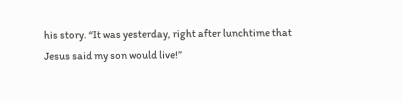his story. “It was yesterday, right after lunchtime that Jesus said my son would live!”